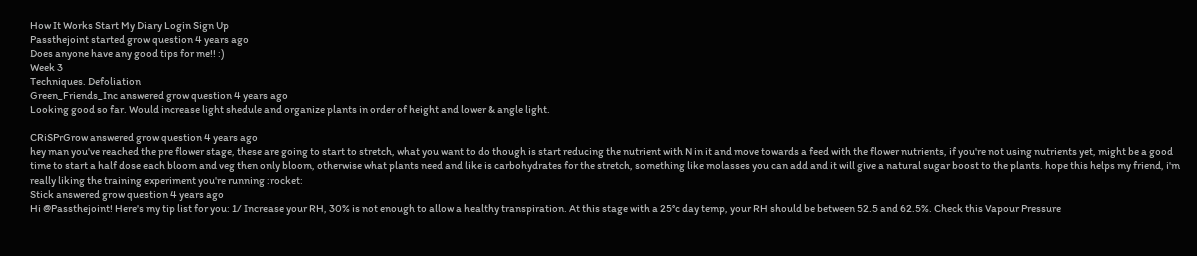How It Works Start My Diary Login Sign Up
Passthejoint started grow question 4 years ago
Does anyone have any good tips for me!! :)
Week 3
Techniques. Defoliation
Green_Friends_Inc answered grow question 4 years ago
Looking good so far. Would increase light shedule and organize plants in order of height and lower & angle light.

CRiSPrGrow answered grow question 4 years ago
hey man you've reached the pre flower stage, these are going to start to stretch, what you want to do though is start reducing the nutrient with N in it and move towards a feed with the flower nutrients, if you're not using nutrients yet, might be a good time to start a half dose each bloom and veg then only bloom, otherwise what plants need and like is carbohydrates for the stretch, something like molasses you can add and it will give a natural sugar boost to the plants. hope this helps my friend, i'm really liking the training experiment you're running :rocket:
Stick answered grow question 4 years ago
Hi @Passthejoint! Here's my tip list for you: 1/ Increase your RH, 30% is not enough to allow a healthy transpiration. At this stage with a 25°c day temp, your RH should be between 52.5 and 62.5%. Check this Vapour Pressure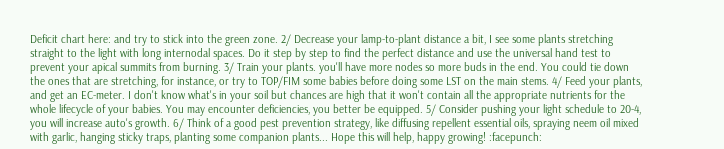Deficit chart here: and try to stick into the green zone. 2/ Decrease your lamp-to-plant distance a bit, I see some plants stretching straight to the light with long internodal spaces. Do it step by step to find the perfect distance and use the universal hand test to prevent your apical summits from burning. 3/ Train your plants. you'll have more nodes so more buds in the end. You could tie down the ones that are stretching, for instance, or try to TOP/FIM some babies before doing some LST on the main stems. 4/ Feed your plants, and get an EC-meter. I don't know what's in your soil but chances are high that it won't contain all the appropriate nutrients for the whole lifecycle of your babies. You may encounter deficiencies, you better be equipped. 5/ Consider pushing your light schedule to 20-4, you will increase auto's growth. 6/ Think of a good pest prevention strategy, like diffusing repellent essential oils, spraying neem oil mixed with garlic, hanging sticky traps, planting some companion plants... Hope this will help, happy growing! :facepunch: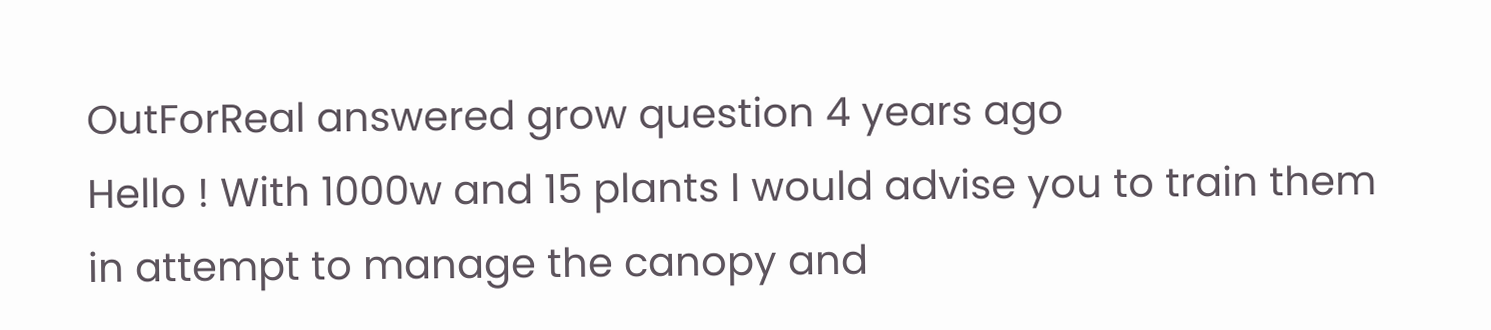OutForReal answered grow question 4 years ago
Hello ! With 1000w and 15 plants I would advise you to train them in attempt to manage the canopy and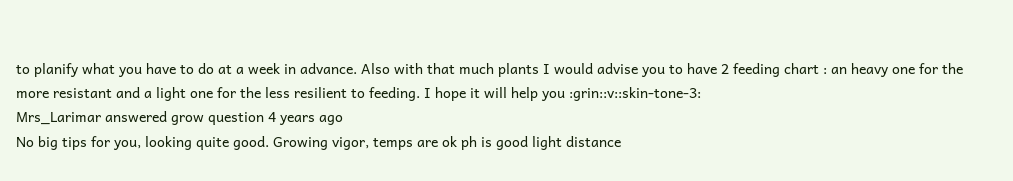to planify what you have to do at a week in advance. Also with that much plants I would advise you to have 2 feeding chart : an heavy one for the more resistant and a light one for the less resilient to feeding. I hope it will help you :grin::v::skin-tone-3:
Mrs_Larimar answered grow question 4 years ago
No big tips for you, looking quite good. Growing vigor, temps are ok ph is good light distance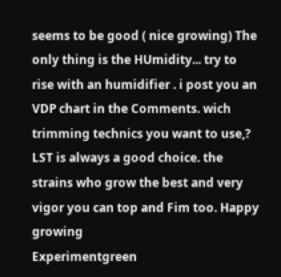seems to be good ( nice growing) The only thing is the HUmidity... try to rise with an humidifier . i post you an VDP chart in the Comments. wich trimming technics you want to use,? LST is always a good choice. the strains who grow the best and very vigor you can top and Fim too. Happy growing
Experimentgreen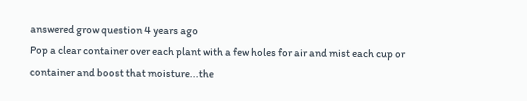answered grow question 4 years ago
Pop a clear container over each plant with a few holes for air and mist each cup or container and boost that moisture...the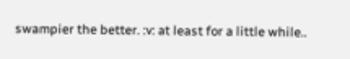swampier the better. :v: at least for a little while..